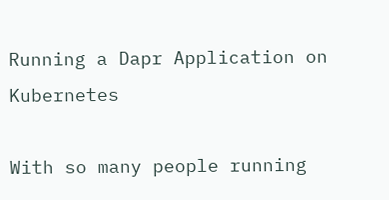Running a Dapr Application on Kubernetes

With so many people running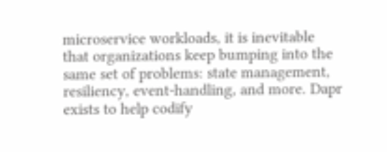microservice workloads, it is inevitable that organizations keep bumping into the same set of problems: state management, resiliency, event-handling, and more. Dapr exists to help codify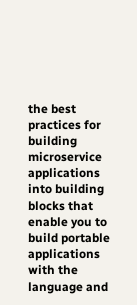the best practices for building microservice applications into building blocks that enable you to build portable applications with the language and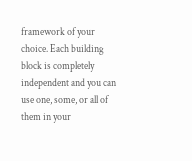framework of your choice. Each building block is completely independent and you can use one, some, or all of them in your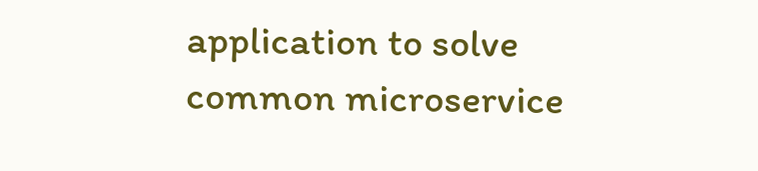application to solve common microservice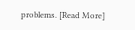problems. [Read More]